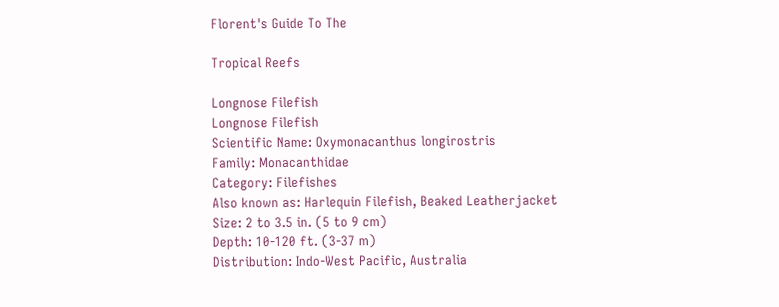Florent's Guide To The

Tropical Reefs

Longnose Filefish
Longnose Filefish
Scientific Name: Oxymonacanthus longirostris
Family: Monacanthidae
Category: Filefishes
Also known as: Harlequin Filefish, Beaked Leatherjacket
Size: 2 to 3.5 in. (5 to 9 cm)
Depth: 10-120 ft. (3-37 m)
Distribution: Indo-West Pacific, Australia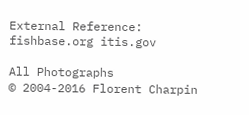External Reference: fishbase.org itis.gov

All Photographs
© 2004-2016 Florent Charpin